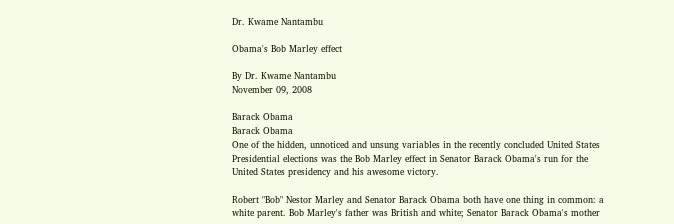Dr. Kwame Nantambu

Obama's Bob Marley effect

By Dr. Kwame Nantambu
November 09, 2008

Barack Obama
Barack Obama
One of the hidden, unnoticed and unsung variables in the recently concluded United States Presidential elections was the Bob Marley effect in Senator Barack Obama's run for the United States presidency and his awesome victory.

Robert "Bob" Nestor Marley and Senator Barack Obama both have one thing in common: a white parent. Bob Marley's father was British and white; Senator Barack Obama's mother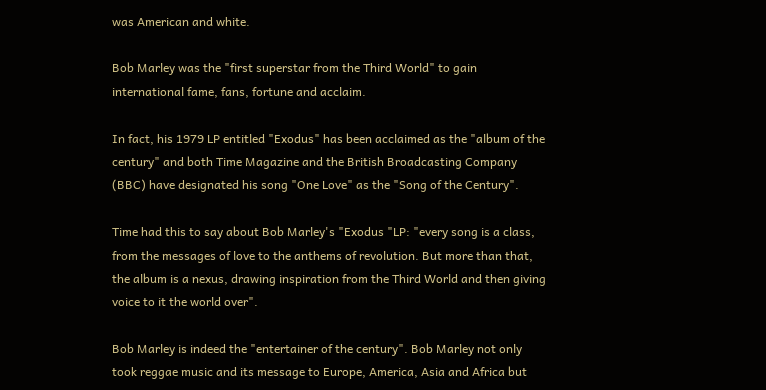was American and white.

Bob Marley was the "first superstar from the Third World" to gain international fame, fans, fortune and acclaim.

In fact, his 1979 LP entitled "Exodus" has been acclaimed as the "album of the century" and both Time Magazine and the British Broadcasting Company (BBC) have designated his song "One Love" as the "Song of the Century".

Time had this to say about Bob Marley's "Exodus "LP: "every song is a class, from the messages of love to the anthems of revolution. But more than that, the album is a nexus, drawing inspiration from the Third World and then giving voice to it the world over".

Bob Marley is indeed the "entertainer of the century". Bob Marley not only took reggae music and its message to Europe, America, Asia and Africa but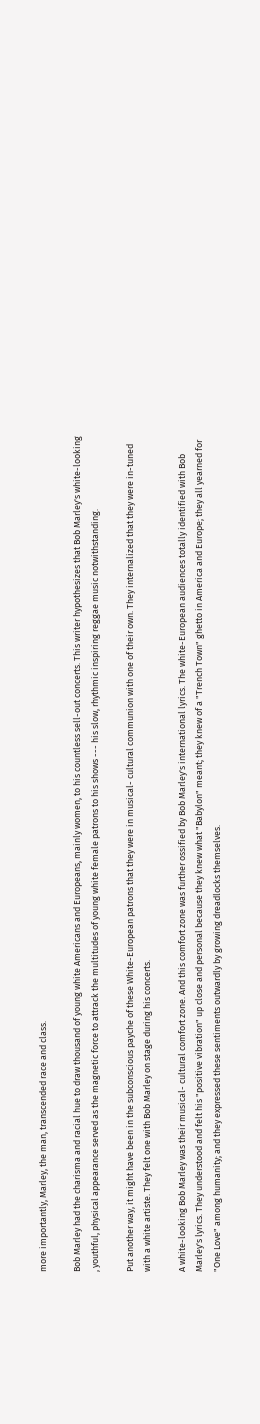more importantly, Marley, the man, transcended race and class.

Bob Marley had the charisma and racial hue to draw thousand of young white Americans and Europeans, mainly women, to his countless sell-out concerts. This writer hypothesizes that Bob Marley's white-looking , youthful, physical appearance served as the magnetic force to attrack the multitudes of young white female patrons to his shows --- his slow, rhythmic inspiring reggae music notwithstanding.

Put another way, it might have been in the subconscious payche of these White-European patrons that they were in musical- cultural communion with one of their own. They internalized that they were in-tuned with a white artiste. They felt one with Bob Marley on stage during his concerts.

A white-looking Bob Marley was their musical- cultural comfort zone. And this comfort zone was further ossified by Bob Marley's international lyrics. The white-European audiences totally identified with Bob Marley's lyrics. They understood and felt his "positive vibration" up close and personal because they knew what "Babylon" meant; they knew of a "Trench Town" ghetto in America and Europe; they all yearned for "One Love" among humanity; and they expressed these sentiments outwardly by growing dreadlocks themselves.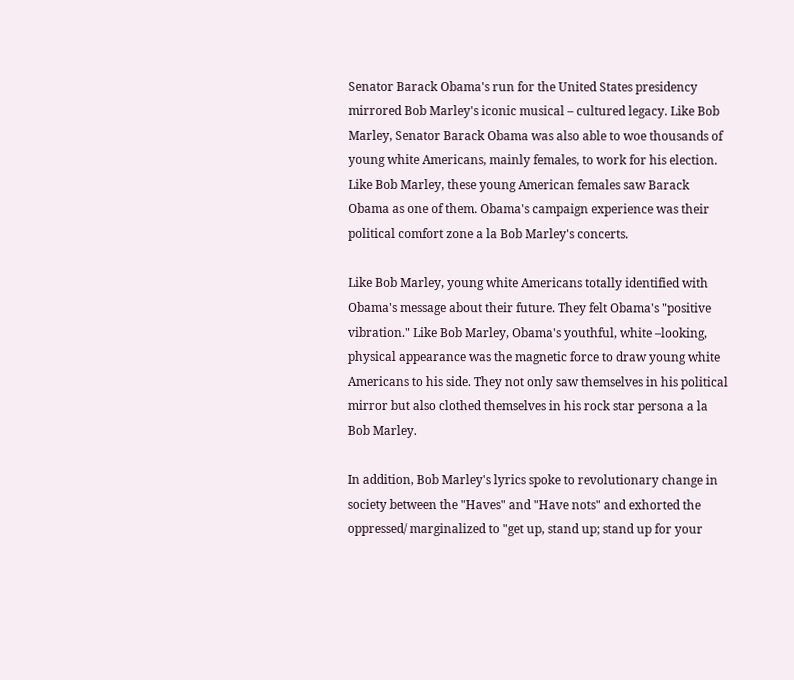Senator Barack Obama's run for the United States presidency mirrored Bob Marley's iconic musical – cultured legacy. Like Bob Marley, Senator Barack Obama was also able to woe thousands of young white Americans, mainly females, to work for his election. Like Bob Marley, these young American females saw Barack Obama as one of them. Obama's campaign experience was their political comfort zone a la Bob Marley's concerts.

Like Bob Marley, young white Americans totally identified with Obama's message about their future. They felt Obama's "positive vibration." Like Bob Marley, Obama's youthful, white –looking, physical appearance was the magnetic force to draw young white Americans to his side. They not only saw themselves in his political mirror but also clothed themselves in his rock star persona a la Bob Marley.

In addition, Bob Marley's lyrics spoke to revolutionary change in society between the "Haves" and "Have nots" and exhorted the oppressed/ marginalized to "get up, stand up; stand up for your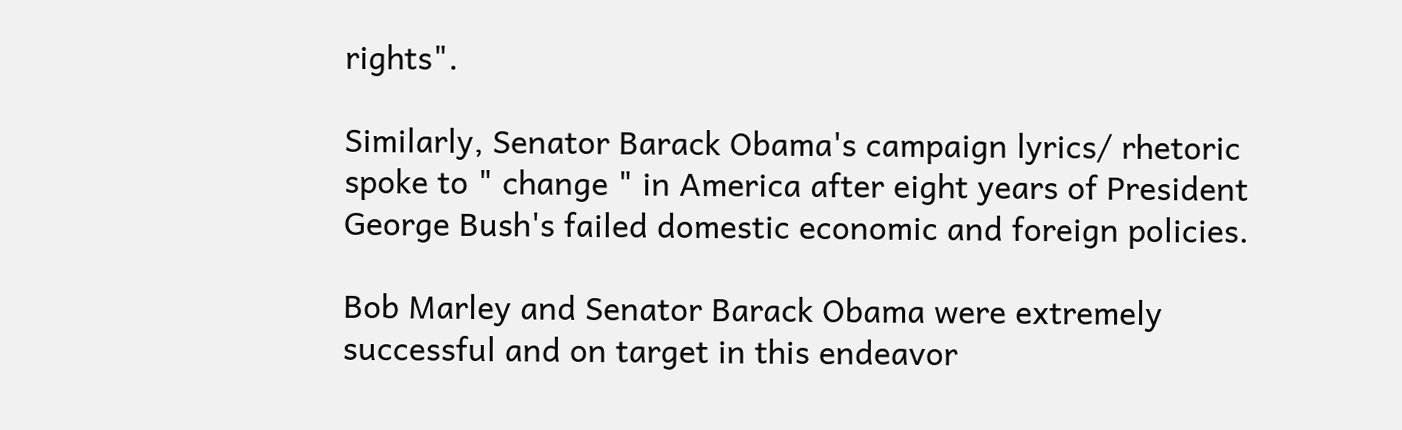rights".

Similarly, Senator Barack Obama's campaign lyrics/ rhetoric spoke to " change " in America after eight years of President George Bush's failed domestic economic and foreign policies.

Bob Marley and Senator Barack Obama were extremely successful and on target in this endeavor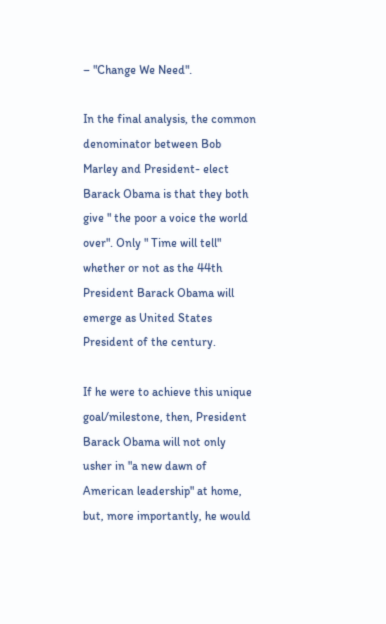– "Change We Need".

In the final analysis, the common denominator between Bob Marley and President- elect Barack Obama is that they both give " the poor a voice the world over". Only " Time will tell" whether or not as the 44th President Barack Obama will emerge as United States President of the century.

If he were to achieve this unique goal/milestone, then, President Barack Obama will not only usher in "a new dawn of American leadership" at home, but, more importantly, he would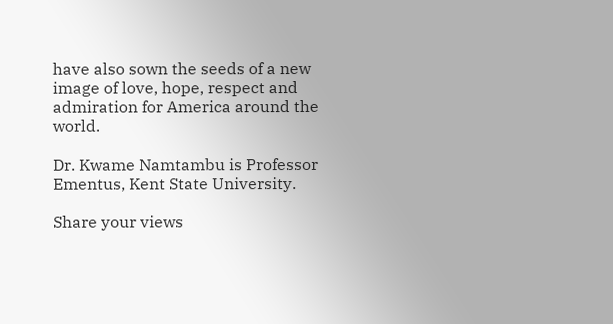have also sown the seeds of a new image of love, hope, respect and admiration for America around the world.

Dr. Kwame Namtambu is Professor Ementus, Kent State University.

Share your views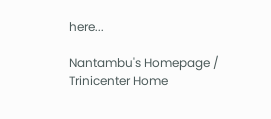here...

Nantambu's Homepage / Trinicenter Home